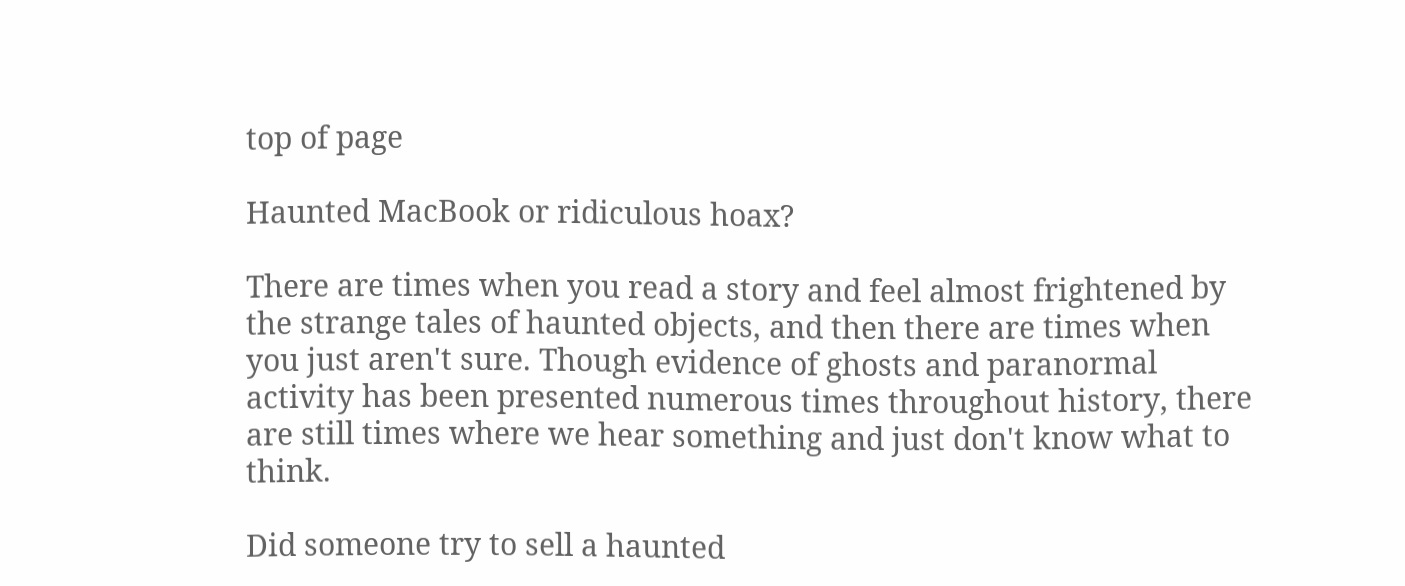top of page

Haunted MacBook or ridiculous hoax?

There are times when you read a story and feel almost frightened by the strange tales of haunted objects, and then there are times when you just aren't sure. Though evidence of ghosts and paranormal activity has been presented numerous times throughout history, there are still times where we hear something and just don't know what to think.

Did someone try to sell a haunted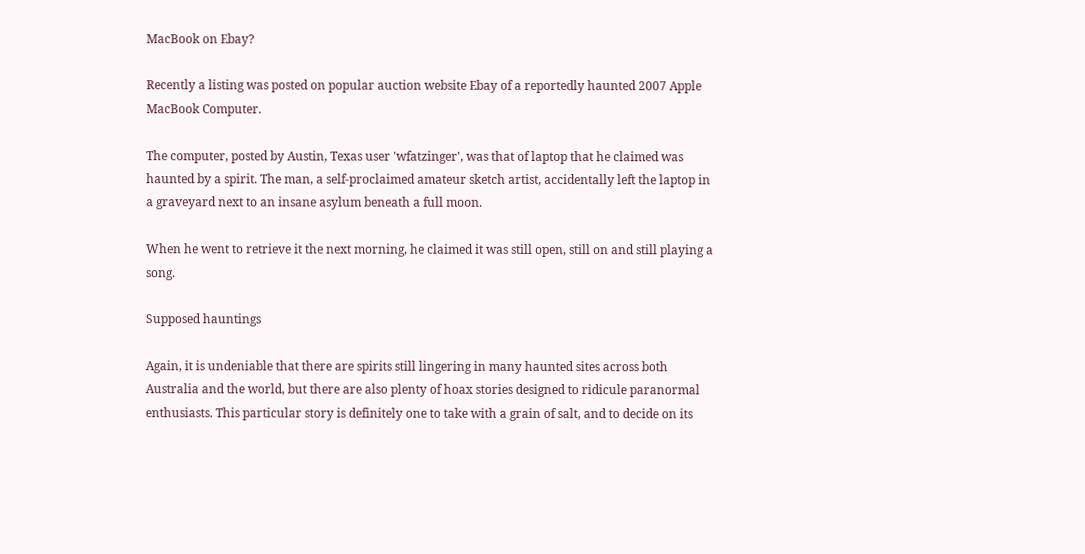MacBook on Ebay?

Recently a listing was posted on popular auction website Ebay of a reportedly haunted 2007 Apple MacBook Computer.

The computer, posted by Austin, Texas user 'wfatzinger', was that of laptop that he claimed was haunted by a spirit. The man, a self-proclaimed amateur sketch artist, accidentally left the laptop in a graveyard next to an insane asylum beneath a full moon.

When he went to retrieve it the next morning, he claimed it was still open, still on and still playing a song.

Supposed hauntings

Again, it is undeniable that there are spirits still lingering in many haunted sites across both Australia and the world, but there are also plenty of hoax stories designed to ridicule paranormal enthusiasts. This particular story is definitely one to take with a grain of salt, and to decide on its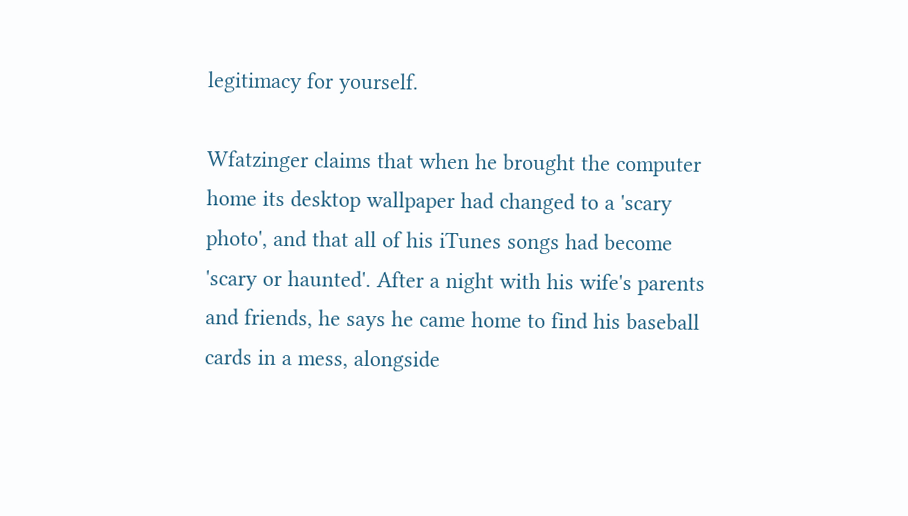legitimacy for yourself.

Wfatzinger claims that when he brought the computer home its desktop wallpaper had changed to a 'scary photo', and that all of his iTunes songs had become 'scary or haunted'. After a night with his wife's parents and friends, he says he came home to find his baseball cards in a mess, alongside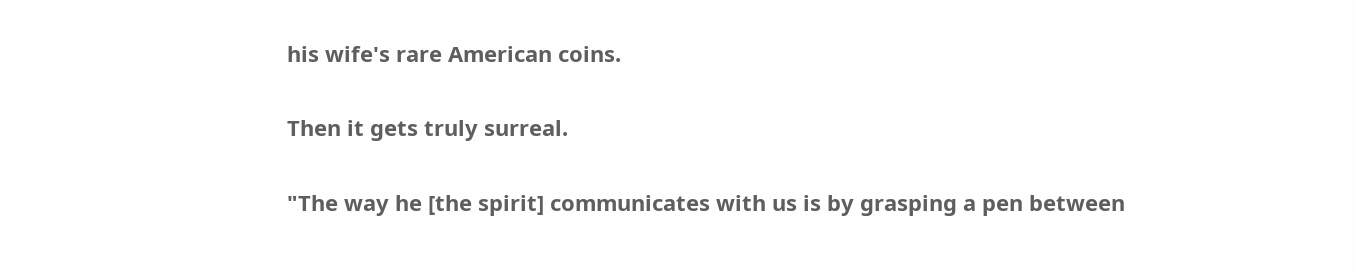his wife's rare American coins.

Then it gets truly surreal.

"The way he [the spirit] communicates with us is by grasping a pen between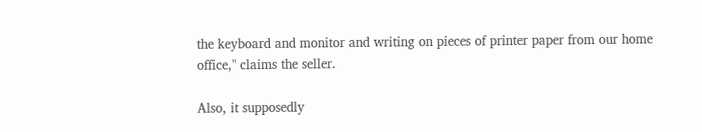the keyboard and monitor and writing on pieces of printer paper from our home office," claims the seller.

Also, it supposedly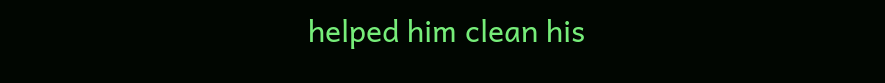helped him clean his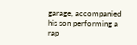garage, accompanied his son performing a rap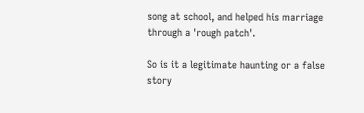song at school, and helped his marriage through a 'rough patch'.

So is it a legitimate haunting or a false story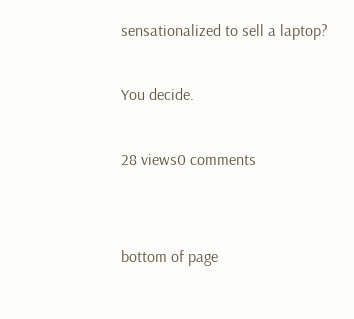sensationalized to sell a laptop?

You decide.

28 views0 comments


bottom of page